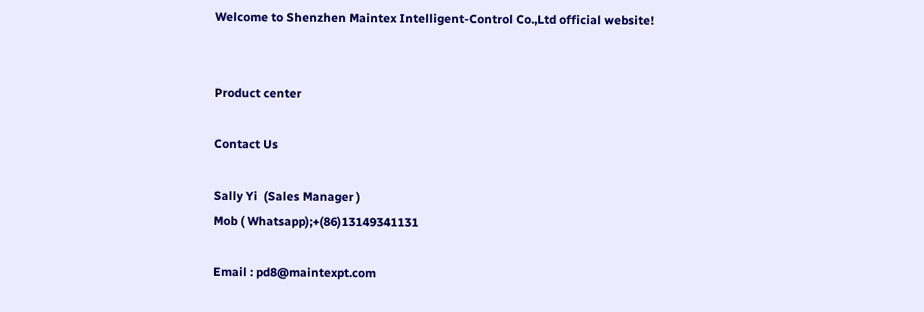Welcome to Shenzhen Maintex Intelligent-Control Co.,Ltd official website!


Product center

Contact Us

Sally Yi  (Sales Manager )
Mob ( Whatsapp);+(86)13149341131

Email : pd8@maintexpt.com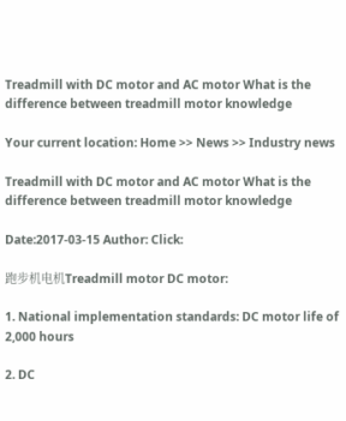Treadmill with DC motor and AC motor What is the difference between treadmill motor knowledge

Your current location: Home >> News >> Industry news

Treadmill with DC motor and AC motor What is the difference between treadmill motor knowledge

Date:2017-03-15 Author: Click:

跑步机电机Treadmill motor DC motor:

1. National implementation standards: DC motor life of 2,000 hours

2. DC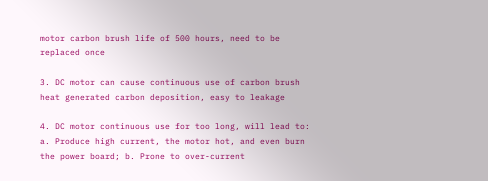motor carbon brush life of 500 hours, need to be replaced once

3. DC motor can cause continuous use of carbon brush heat generated carbon deposition, easy to leakage

4. DC motor continuous use for too long, will lead to: a. Produce high current, the motor hot, and even burn the power board; b. Prone to over-current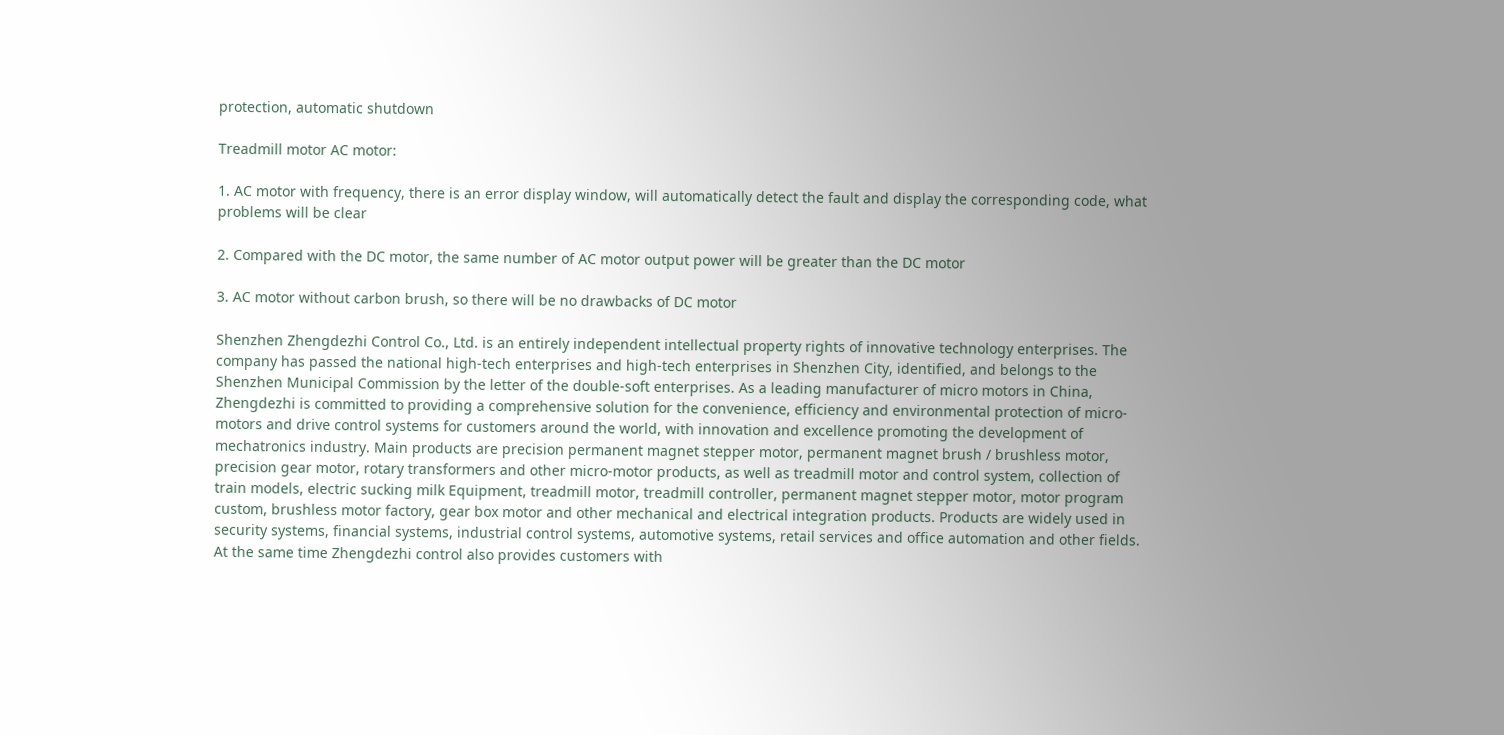protection, automatic shutdown

Treadmill motor AC motor:

1. AC motor with frequency, there is an error display window, will automatically detect the fault and display the corresponding code, what problems will be clear

2. Compared with the DC motor, the same number of AC motor output power will be greater than the DC motor

3. AC motor without carbon brush, so there will be no drawbacks of DC motor

Shenzhen Zhengdezhi Control Co., Ltd. is an entirely independent intellectual property rights of innovative technology enterprises. The company has passed the national high-tech enterprises and high-tech enterprises in Shenzhen City, identified, and belongs to the Shenzhen Municipal Commission by the letter of the double-soft enterprises. As a leading manufacturer of micro motors in China, Zhengdezhi is committed to providing a comprehensive solution for the convenience, efficiency and environmental protection of micro-motors and drive control systems for customers around the world, with innovation and excellence promoting the development of mechatronics industry. Main products are precision permanent magnet stepper motor, permanent magnet brush / brushless motor, precision gear motor, rotary transformers and other micro-motor products, as well as treadmill motor and control system, collection of train models, electric sucking milk Equipment, treadmill motor, treadmill controller, permanent magnet stepper motor, motor program custom, brushless motor factory, gear box motor and other mechanical and electrical integration products. Products are widely used in security systems, financial systems, industrial control systems, automotive systems, retail services and office automation and other fields. At the same time Zhengdezhi control also provides customers with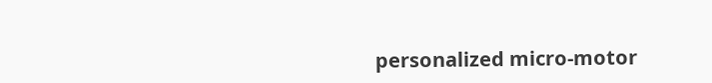personalized micro-motor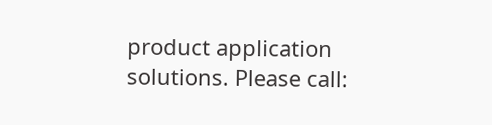product application solutions. Please call: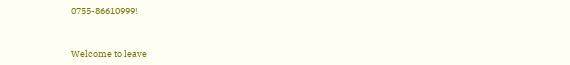0755-86610999!



Welcome to leave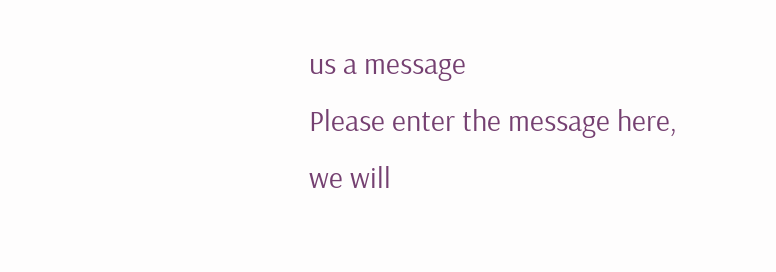us a message
Please enter the message here, we will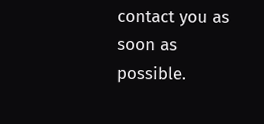contact you as soon as possible.